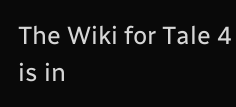The Wiki for Tale 4 is in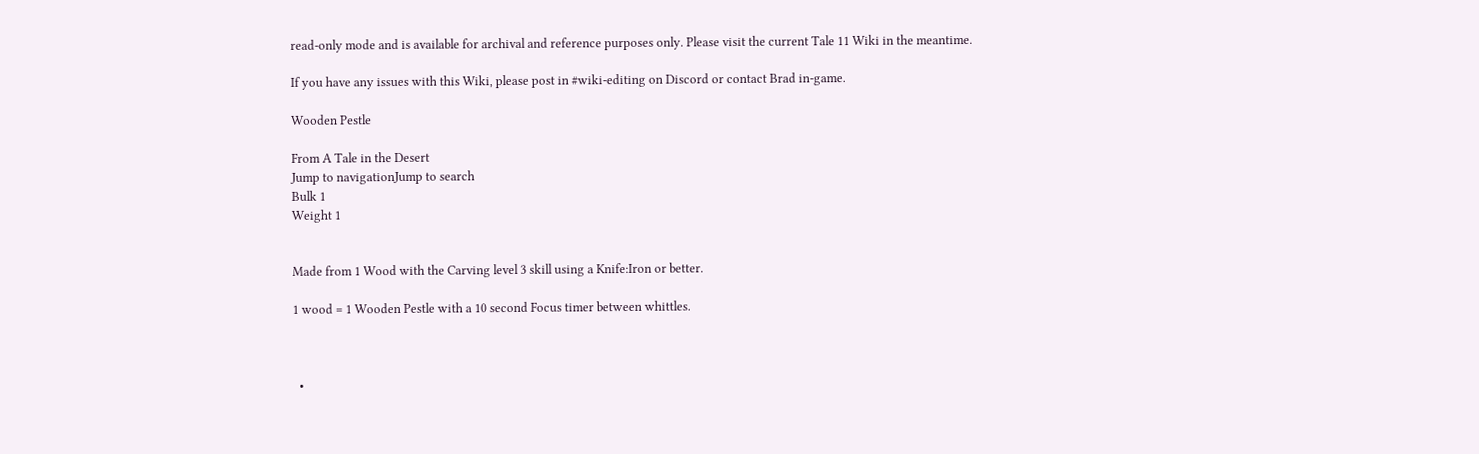read-only mode and is available for archival and reference purposes only. Please visit the current Tale 11 Wiki in the meantime.

If you have any issues with this Wiki, please post in #wiki-editing on Discord or contact Brad in-game.

Wooden Pestle

From A Tale in the Desert
Jump to navigationJump to search
Bulk 1
Weight 1


Made from 1 Wood with the Carving level 3 skill using a Knife:Iron or better.

1 wood = 1 Wooden Pestle with a 10 second Focus timer between whittles.



  •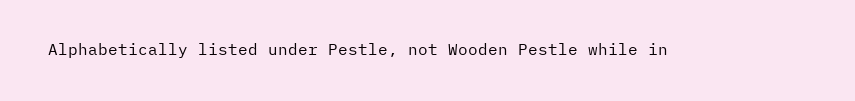Alphabetically listed under Pestle, not Wooden Pestle while in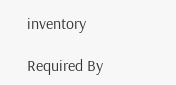inventory

Required By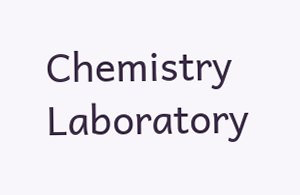Chemistry Laboratory